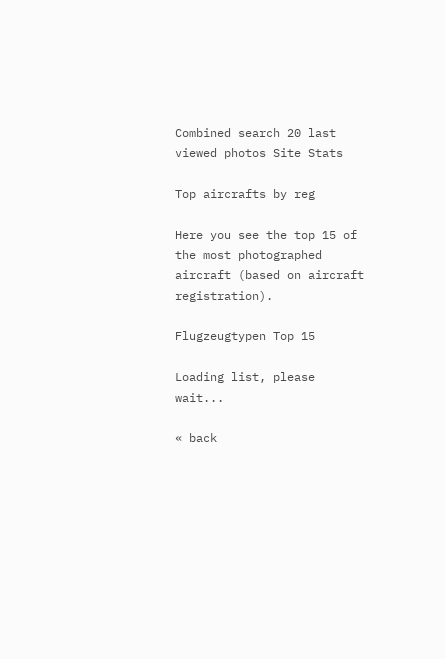Combined search 20 last viewed photos Site Stats

Top aircrafts by reg

Here you see the top 15 of the most photographed aircraft (based on aircraft registration).

Flugzeugtypen Top 15

Loading list, please wait...

« back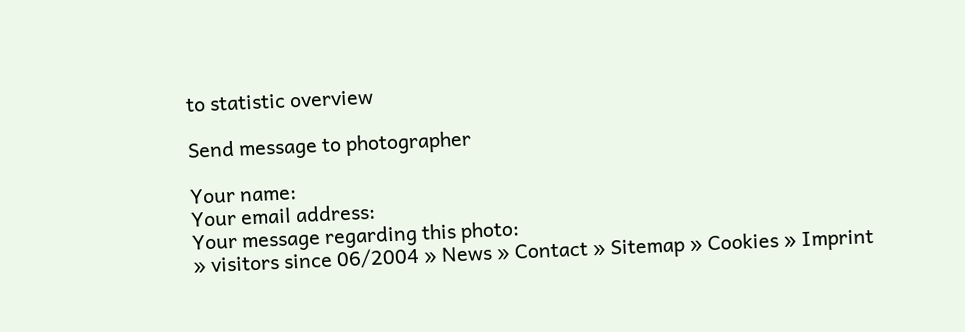to statistic overview

Send message to photographer

Your name:
Your email address:
Your message regarding this photo:
» visitors since 06/2004 » News » Contact » Sitemap » Cookies » Imprint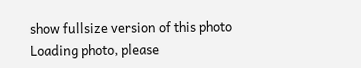show fullsize version of this photo
Loading photo, please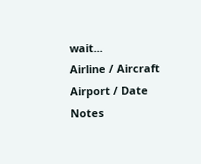wait...
Airline / Aircraft Airport / Date
Notes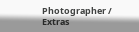Photographer / Extras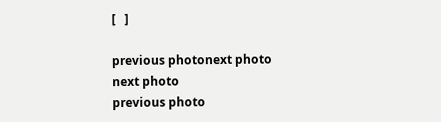[   ]

previous photonext photo
next photo
previous photo